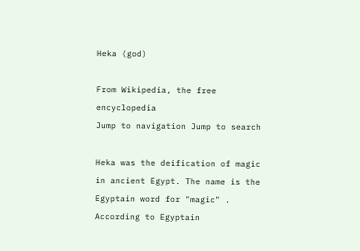Heka (god)

From Wikipedia, the free encyclopedia
Jump to navigation Jump to search

Heka was the deification of magic in ancient Egypt. The name is the Egyptain word for "magic" . According to Egyptain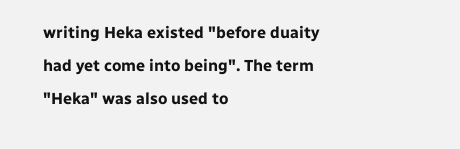writing Heka existed "before duaity had yet come into being". The term "Heka" was also used to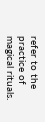refer to the practice of magical rituals.